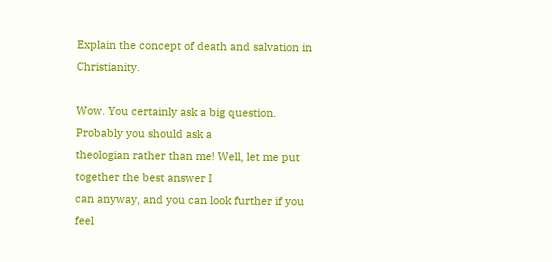Explain the concept of death and salvation in Christianity.

Wow. You certainly ask a big question. Probably you should ask a
theologian rather than me! Well, let me put together the best answer I
can anyway, and you can look further if you feel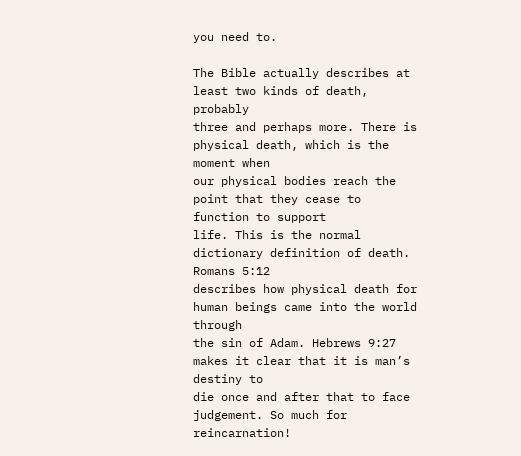you need to.

The Bible actually describes at least two kinds of death, probably
three and perhaps more. There is physical death, which is the moment when
our physical bodies reach the point that they cease to function to support
life. This is the normal dictionary definition of death. Romans 5:12
describes how physical death for human beings came into the world through
the sin of Adam. Hebrews 9:27 makes it clear that it is man’s destiny to
die once and after that to face judgement. So much for reincarnation!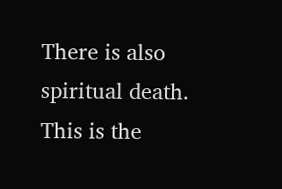There is also spiritual death. This is the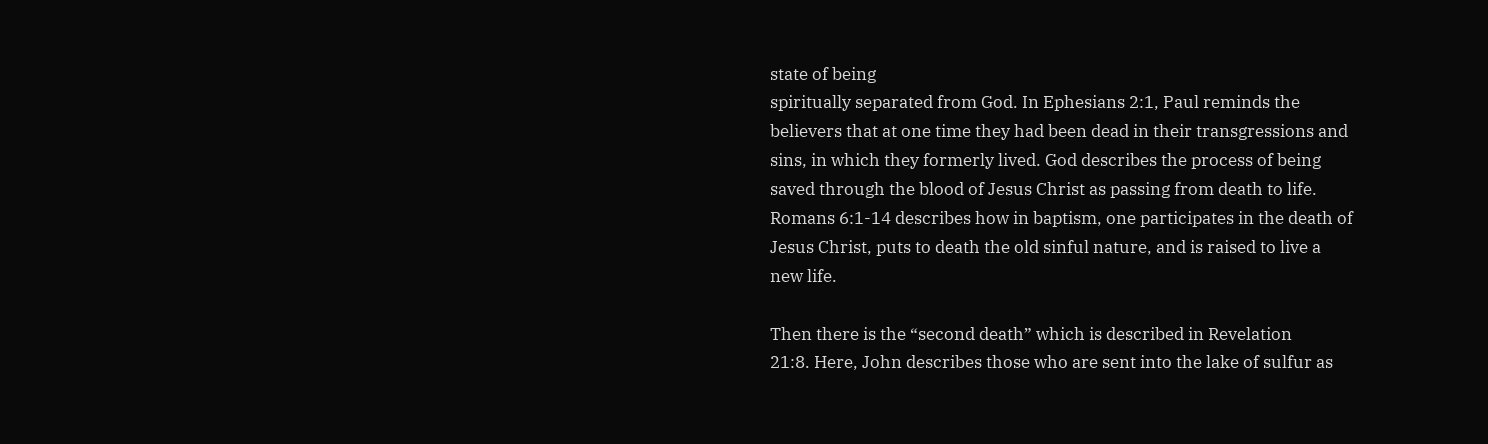state of being
spiritually separated from God. In Ephesians 2:1, Paul reminds the
believers that at one time they had been dead in their transgressions and
sins, in which they formerly lived. God describes the process of being
saved through the blood of Jesus Christ as passing from death to life.
Romans 6:1-14 describes how in baptism, one participates in the death of
Jesus Christ, puts to death the old sinful nature, and is raised to live a
new life.

Then there is the “second death” which is described in Revelation
21:8. Here, John describes those who are sent into the lake of sulfur as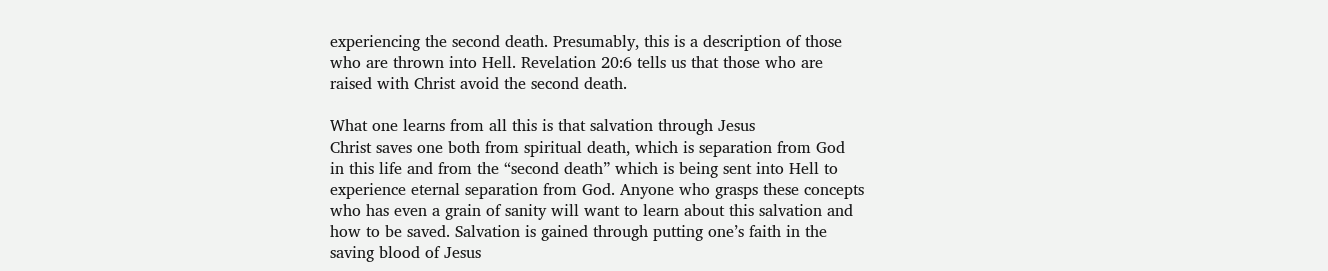experiencing the second death. Presumably, this is a description of those
who are thrown into Hell. Revelation 20:6 tells us that those who are
raised with Christ avoid the second death.

What one learns from all this is that salvation through Jesus
Christ saves one both from spiritual death, which is separation from God
in this life and from the “second death” which is being sent into Hell to
experience eternal separation from God. Anyone who grasps these concepts
who has even a grain of sanity will want to learn about this salvation and
how to be saved. Salvation is gained through putting one’s faith in the
saving blood of Jesus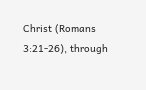Christ (Romans 3:21-26), through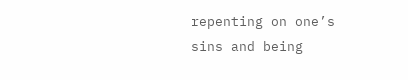repenting on one’s
sins and being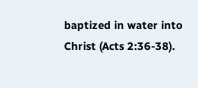baptized in water into Christ (Acts 2:36-38).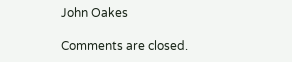John Oakes

Comments are closed.